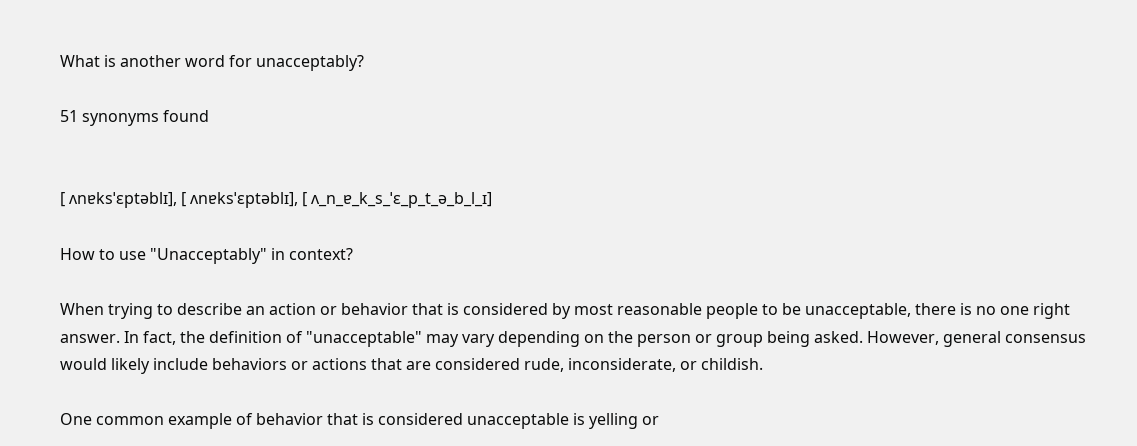What is another word for unacceptably?

51 synonyms found


[ ʌnɐksˈɛptəblɪ], [ ʌnɐksˈɛptəblɪ], [ ʌ_n_ɐ_k_s_ˈɛ_p_t_ə_b_l_ɪ]

How to use "Unacceptably" in context?

When trying to describe an action or behavior that is considered by most reasonable people to be unacceptable, there is no one right answer. In fact, the definition of "unacceptable" may vary depending on the person or group being asked. However, general consensus would likely include behaviors or actions that are considered rude, inconsiderate, or childish.

One common example of behavior that is considered unacceptable is yelling or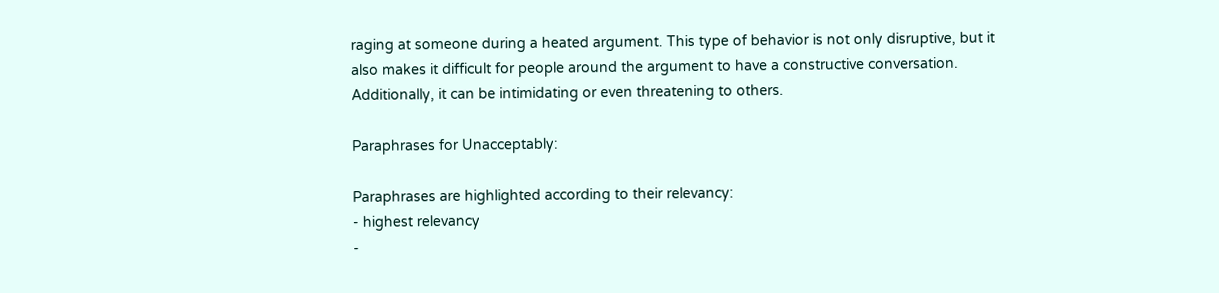raging at someone during a heated argument. This type of behavior is not only disruptive, but it also makes it difficult for people around the argument to have a constructive conversation. Additionally, it can be intimidating or even threatening to others.

Paraphrases for Unacceptably:

Paraphrases are highlighted according to their relevancy:
- highest relevancy
-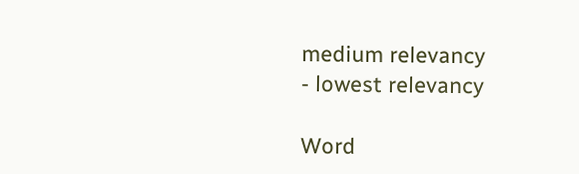medium relevancy
- lowest relevancy

Word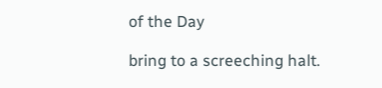of the Day

bring to a screeching halt.